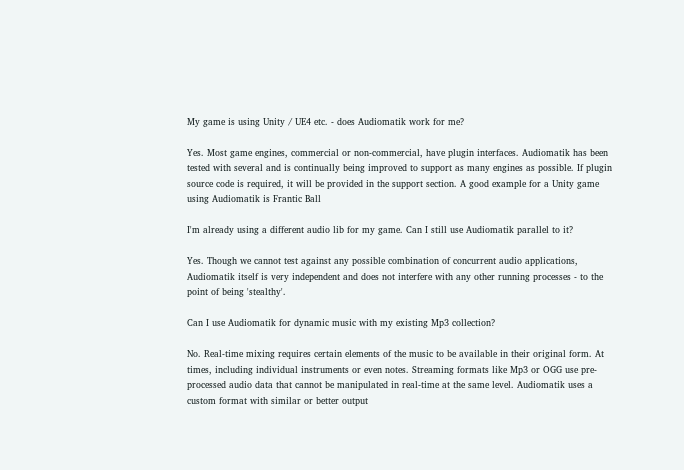My game is using Unity / UE4 etc. - does Audiomatik work for me?

Yes. Most game engines, commercial or non-commercial, have plugin interfaces. Audiomatik has been tested with several and is continually being improved to support as many engines as possible. If plugin source code is required, it will be provided in the support section. A good example for a Unity game using Audiomatik is Frantic Ball

I'm already using a different audio lib for my game. Can I still use Audiomatik parallel to it?

Yes. Though we cannot test against any possible combination of concurrent audio applications, Audiomatik itself is very independent and does not interfere with any other running processes - to the point of being 'stealthy'.

Can I use Audiomatik for dynamic music with my existing Mp3 collection?

No. Real-time mixing requires certain elements of the music to be available in their original form. At times, including individual instruments or even notes. Streaming formats like Mp3 or OGG use pre-processed audio data that cannot be manipulated in real-time at the same level. Audiomatik uses a custom format with similar or better output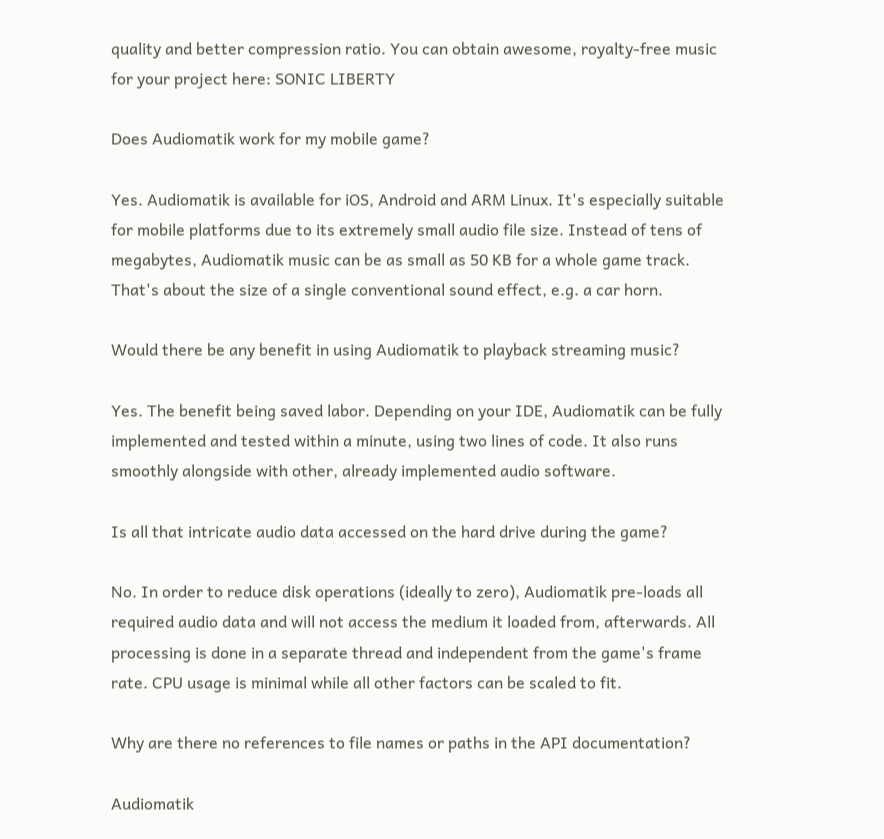quality and better compression ratio. You can obtain awesome, royalty-free music for your project here: SONIC LIBERTY

Does Audiomatik work for my mobile game?

Yes. Audiomatik is available for iOS, Android and ARM Linux. It's especially suitable for mobile platforms due to its extremely small audio file size. Instead of tens of megabytes, Audiomatik music can be as small as 50 KB for a whole game track. That's about the size of a single conventional sound effect, e.g. a car horn.

Would there be any benefit in using Audiomatik to playback streaming music?

Yes. The benefit being saved labor. Depending on your IDE, Audiomatik can be fully implemented and tested within a minute, using two lines of code. It also runs smoothly alongside with other, already implemented audio software.

Is all that intricate audio data accessed on the hard drive during the game?

No. In order to reduce disk operations (ideally to zero), Audiomatik pre-loads all required audio data and will not access the medium it loaded from, afterwards. All processing is done in a separate thread and independent from the game's frame rate. CPU usage is minimal while all other factors can be scaled to fit.

Why are there no references to file names or paths in the API documentation?

Audiomatik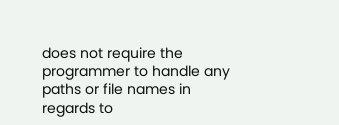does not require the programmer to handle any paths or file names in regards to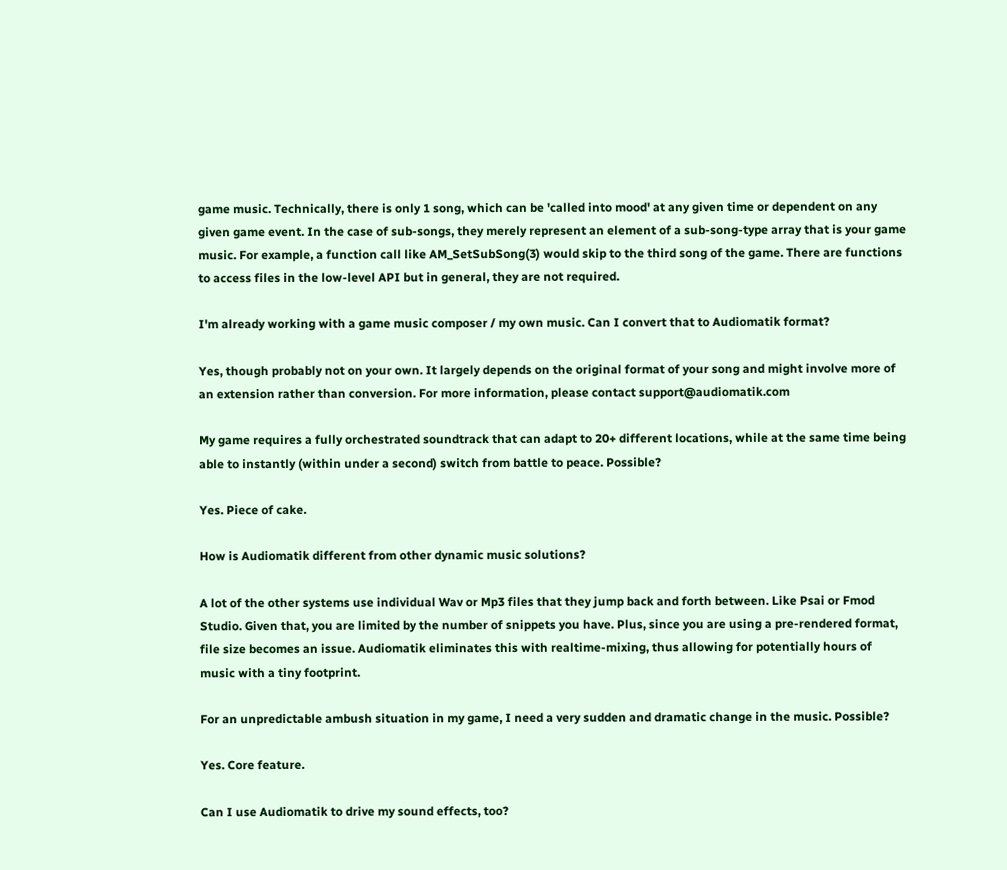game music. Technically, there is only 1 song, which can be 'called into mood' at any given time or dependent on any given game event. In the case of sub-songs, they merely represent an element of a sub-song-type array that is your game music. For example, a function call like AM_SetSubSong(3) would skip to the third song of the game. There are functions to access files in the low-level API but in general, they are not required.

I'm already working with a game music composer / my own music. Can I convert that to Audiomatik format?

Yes, though probably not on your own. It largely depends on the original format of your song and might involve more of an extension rather than conversion. For more information, please contact support@audiomatik.com

My game requires a fully orchestrated soundtrack that can adapt to 20+ different locations, while at the same time being able to instantly (within under a second) switch from battle to peace. Possible?

Yes. Piece of cake.

How is Audiomatik different from other dynamic music solutions?

A lot of the other systems use individual Wav or Mp3 files that they jump back and forth between. Like Psai or Fmod Studio. Given that, you are limited by the number of snippets you have. Plus, since you are using a pre-rendered format, file size becomes an issue. Audiomatik eliminates this with realtime-mixing, thus allowing for potentially hours of music with a tiny footprint.

For an unpredictable ambush situation in my game, I need a very sudden and dramatic change in the music. Possible?

Yes. Core feature.

Can I use Audiomatik to drive my sound effects, too?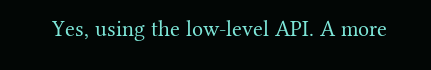Yes, using the low-level API. A more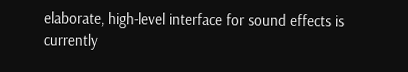elaborate, high-level interface for sound effects is currently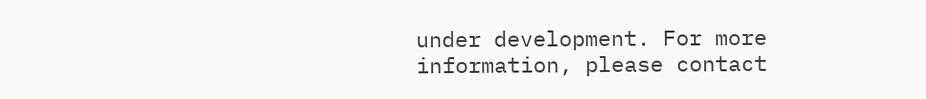under development. For more information, please contact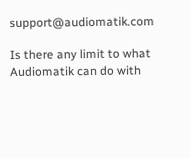support@audiomatik.com

Is there any limit to what Audiomatik can do with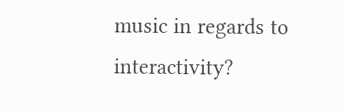music in regards to interactivity?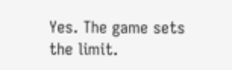Yes. The game sets the limit.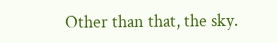Other than that, the sky.